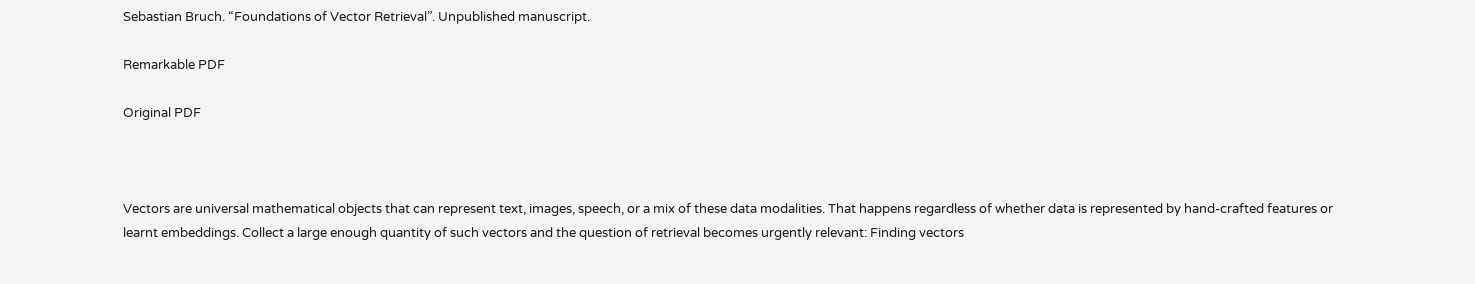Sebastian Bruch. “Foundations of Vector Retrieval”. Unpublished manuscript.

Remarkable PDF

Original PDF



Vectors are universal mathematical objects that can represent text, images, speech, or a mix of these data modalities. That happens regardless of whether data is represented by hand-crafted features or learnt embeddings. Collect a large enough quantity of such vectors and the question of retrieval becomes urgently relevant: Finding vectors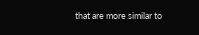that are more similar to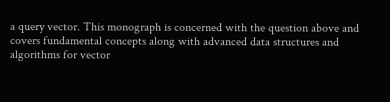a query vector. This monograph is concerned with the question above and covers fundamental concepts along with advanced data structures and algorithms for vector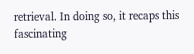retrieval. In doing so, it recaps this fascinating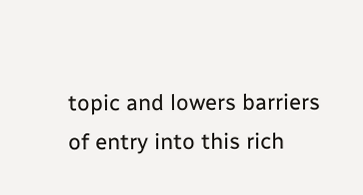topic and lowers barriers of entry into this rich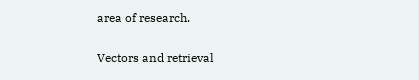area of research.

Vectors and retrieval